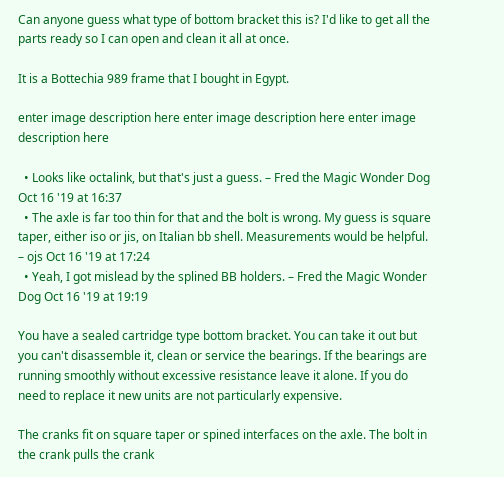Can anyone guess what type of bottom bracket this is? I'd like to get all the parts ready so I can open and clean it all at once.

It is a Bottechia 989 frame that I bought in Egypt.

enter image description here enter image description here enter image description here

  • Looks like octalink, but that's just a guess. – Fred the Magic Wonder Dog Oct 16 '19 at 16:37
  • The axle is far too thin for that and the bolt is wrong. My guess is square taper, either iso or jis, on Italian bb shell. Measurements would be helpful. – ojs Oct 16 '19 at 17:24
  • Yeah, I got mislead by the splined BB holders. – Fred the Magic Wonder Dog Oct 16 '19 at 19:19

You have a sealed cartridge type bottom bracket. You can take it out but you can't disassemble it, clean or service the bearings. If the bearings are running smoothly without excessive resistance leave it alone. If you do need to replace it new units are not particularly expensive.

The cranks fit on square taper or spined interfaces on the axle. The bolt in the crank pulls the crank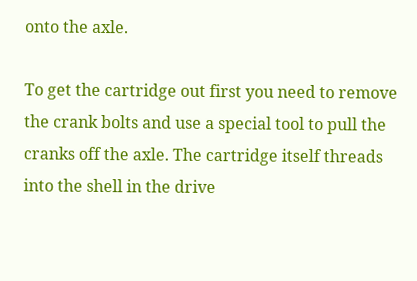onto the axle.

To get the cartridge out first you need to remove the crank bolts and use a special tool to pull the cranks off the axle. The cartridge itself threads into the shell in the drive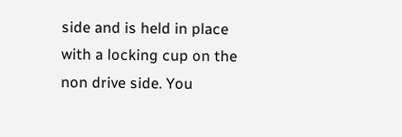side and is held in place with a locking cup on the non drive side. You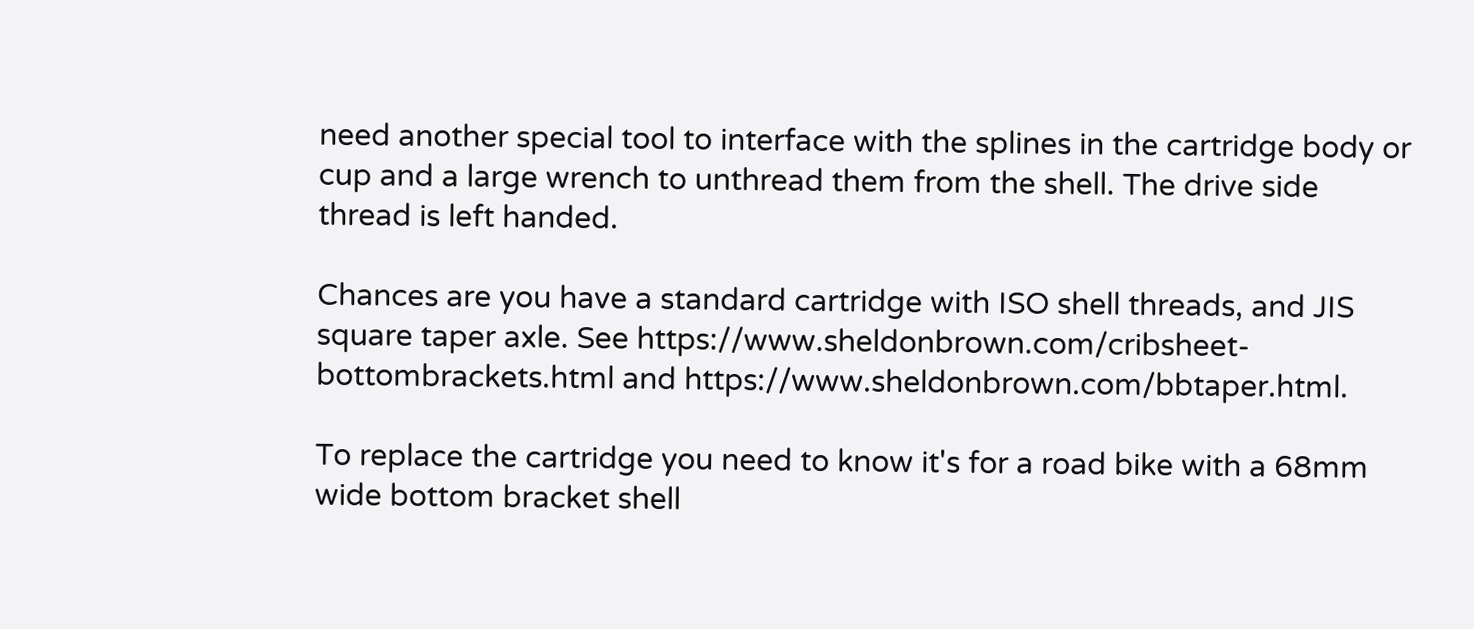need another special tool to interface with the splines in the cartridge body or cup and a large wrench to unthread them from the shell. The drive side thread is left handed.

Chances are you have a standard cartridge with ISO shell threads, and JIS square taper axle. See https://www.sheldonbrown.com/cribsheet-bottombrackets.html and https://www.sheldonbrown.com/bbtaper.html.

To replace the cartridge you need to know it's for a road bike with a 68mm wide bottom bracket shell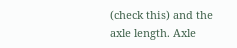(check this) and the axle length. Axle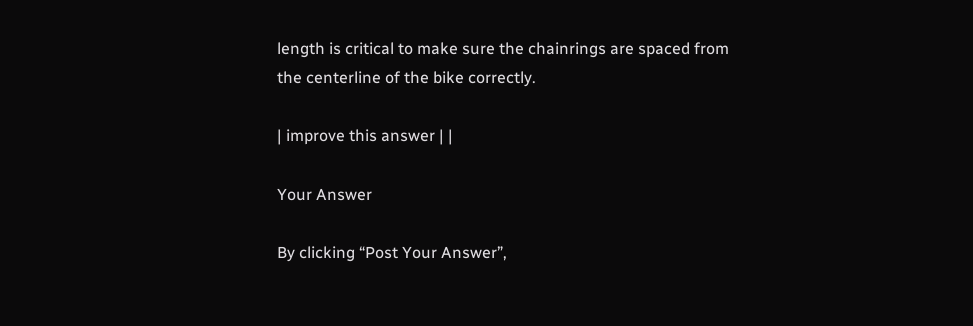length is critical to make sure the chainrings are spaced from the centerline of the bike correctly.

| improve this answer | |

Your Answer

By clicking “Post Your Answer”,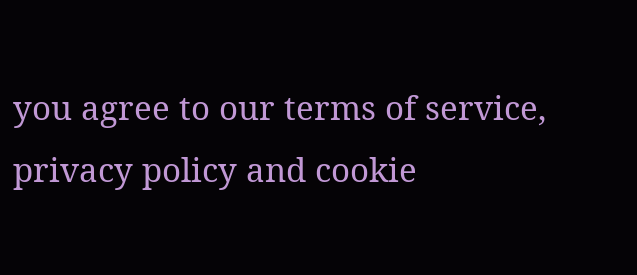you agree to our terms of service, privacy policy and cookie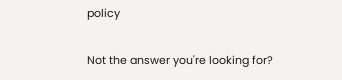policy

Not the answer you're looking for?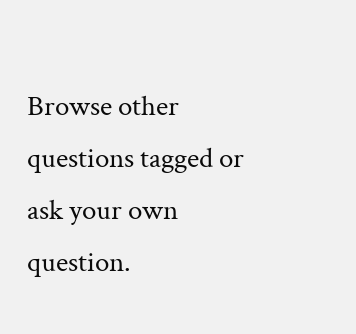Browse other questions tagged or ask your own question.